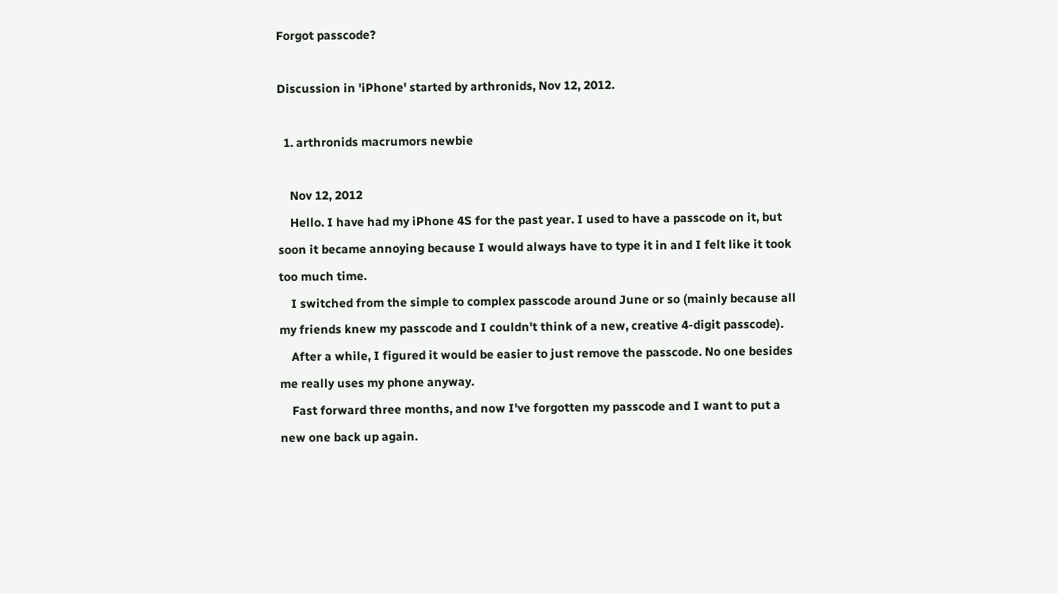Forgot passcode?

Discussion in 'iPhone' started by arthronids, Nov 12, 2012.

  1. arthronids macrumors newbie

    Nov 12, 2012
    Hello. I have had my iPhone 4S for the past year. I used to have a passcode on it, but soon it became annoying because I would always have to type it in and I felt like it took too much time.
    I switched from the simple to complex passcode around June or so (mainly because all my friends knew my passcode and I couldn't think of a new, creative 4-digit passcode).
    After a while, I figured it would be easier to just remove the passcode. No one besides me really uses my phone anyway.
    Fast forward three months, and now I've forgotten my passcode and I want to put a new one back up again.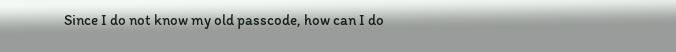Since I do not know my old passcode, how can I do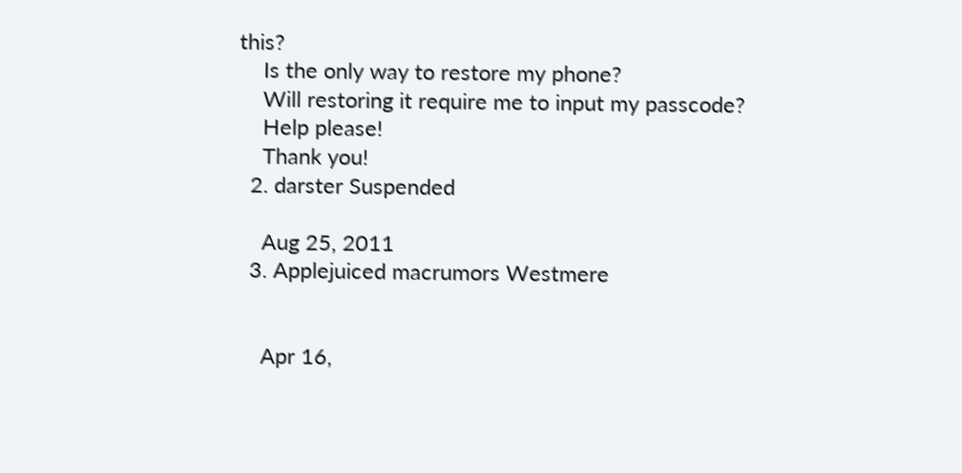this?
    Is the only way to restore my phone?
    Will restoring it require me to input my passcode?
    Help please!
    Thank you!
  2. darster Suspended

    Aug 25, 2011
  3. Applejuiced macrumors Westmere


    Apr 16,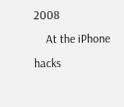2008
    At the iPhone hacks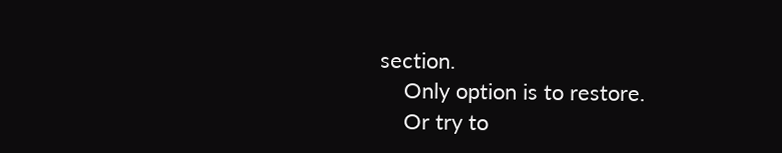section.
    Only option is to restore.
    Or try to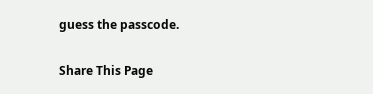guess the passcode.

Share This Page